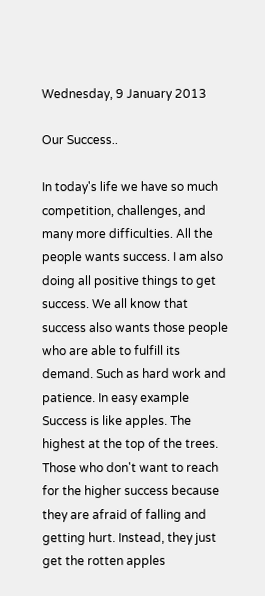Wednesday, 9 January 2013

Our Success..

In today's life we have so much competition, challenges, and many more difficulties. All the people wants success. I am also doing all positive things to get success. We all know that success also wants those people who are able to fulfill its demand. Such as hard work and patience. In easy example Success is like apples. The highest at the top of the trees. Those who don't want to reach for the higher success because they are afraid of falling and getting hurt. Instead, they just get the rotten apples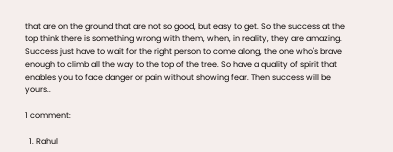that are on the ground that are not so good, but easy to get. So the success at the top think there is something wrong with them, when, in reality, they are amazing. Success just have to wait for the right person to come along, the one who's brave enough to climb all the way to the top of the tree. So have a quality of spirit that enables you to face danger or pain without showing fear. Then success will be yours..

1 comment:

  1. Rahul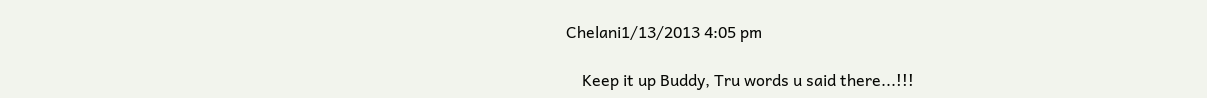Chelani1/13/2013 4:05 pm

    Keep it up Buddy, Tru words u said there...!!!